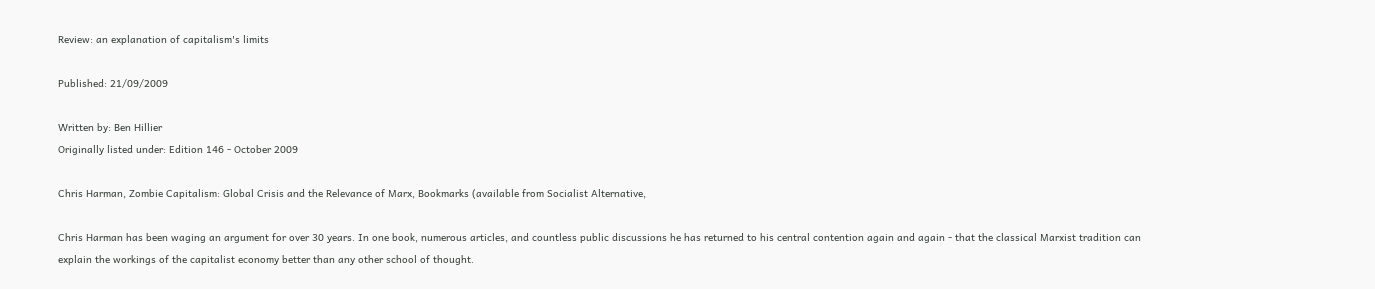Review: an explanation of capitalism's limits

Published: 21/09/2009

Written by: Ben Hillier
Originally listed under: Edition 146 - October 2009

Chris Harman, Zombie Capitalism: Global Crisis and the Relevance of Marx, Bookmarks (available from Socialist Alternative,

Chris Harman has been waging an argument for over 30 years. In one book, numerous articles, and countless public discussions he has returned to his central contention again and again - that the classical Marxist tradition can explain the workings of the capitalist economy better than any other school of thought.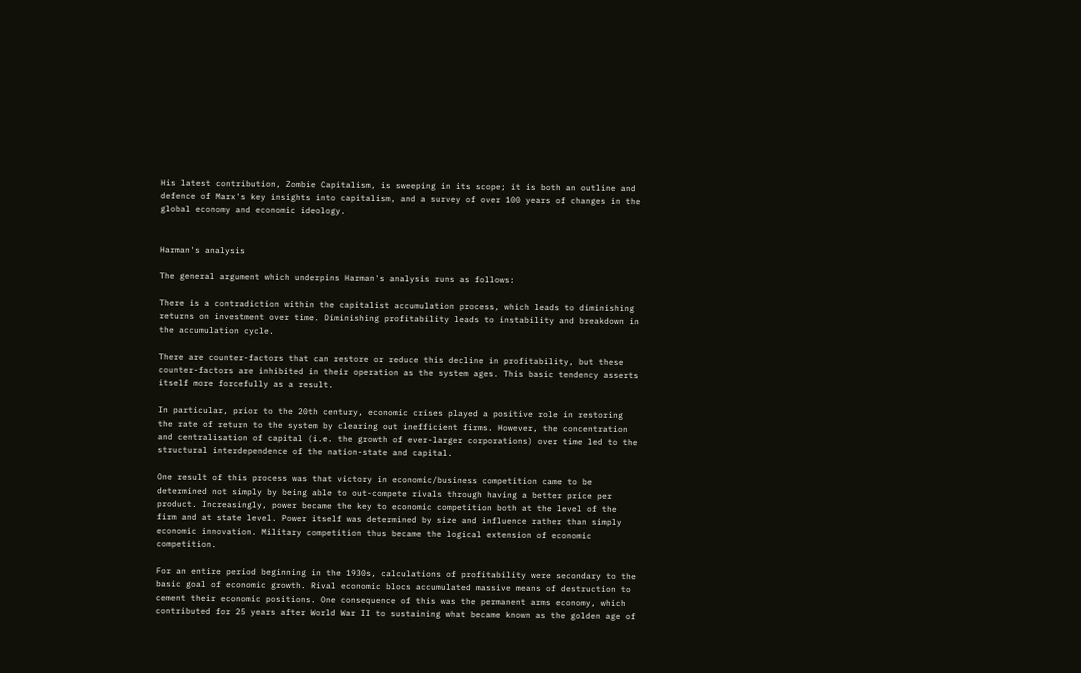His latest contribution, Zombie Capitalism, is sweeping in its scope; it is both an outline and defence of Marx's key insights into capitalism, and a survey of over 100 years of changes in the global economy and economic ideology.


Harman's analysis

The general argument which underpins Harman's analysis runs as follows:

There is a contradiction within the capitalist accumulation process, which leads to diminishing returns on investment over time. Diminishing profitability leads to instability and breakdown in the accumulation cycle.

There are counter-factors that can restore or reduce this decline in profitability, but these counter-factors are inhibited in their operation as the system ages. This basic tendency asserts itself more forcefully as a result.

In particular, prior to the 20th century, economic crises played a positive role in restoring the rate of return to the system by clearing out inefficient firms. However, the concentration and centralisation of capital (i.e. the growth of ever-larger corporations) over time led to the structural interdependence of the nation-state and capital.

One result of this process was that victory in economic/business competition came to be determined not simply by being able to out-compete rivals through having a better price per product. Increasingly, power became the key to economic competition both at the level of the firm and at state level. Power itself was determined by size and influence rather than simply economic innovation. Military competition thus became the logical extension of economic competition.

For an entire period beginning in the 1930s, calculations of profitability were secondary to the basic goal of economic growth. Rival economic blocs accumulated massive means of destruction to cement their economic positions. One consequence of this was the permanent arms economy, which contributed for 25 years after World War II to sustaining what became known as the golden age of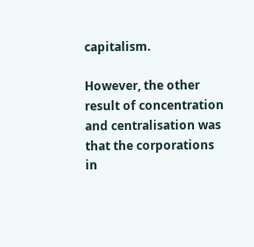capitalism.

However, the other result of concentration and centralisation was that the corporations in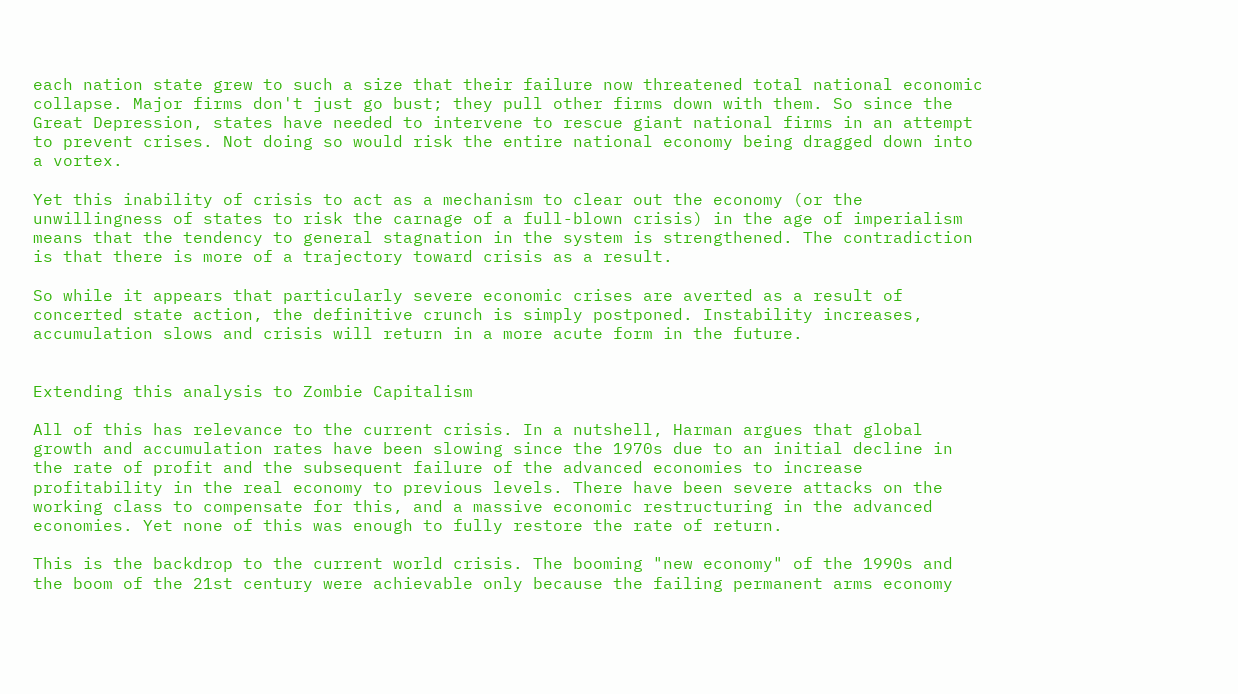each nation state grew to such a size that their failure now threatened total national economic collapse. Major firms don't just go bust; they pull other firms down with them. So since the Great Depression, states have needed to intervene to rescue giant national firms in an attempt to prevent crises. Not doing so would risk the entire national economy being dragged down into a vortex.

Yet this inability of crisis to act as a mechanism to clear out the economy (or the unwillingness of states to risk the carnage of a full-blown crisis) in the age of imperialism means that the tendency to general stagnation in the system is strengthened. The contradiction is that there is more of a trajectory toward crisis as a result.

So while it appears that particularly severe economic crises are averted as a result of concerted state action, the definitive crunch is simply postponed. Instability increases, accumulation slows and crisis will return in a more acute form in the future.


Extending this analysis to Zombie Capitalism

All of this has relevance to the current crisis. In a nutshell, Harman argues that global growth and accumulation rates have been slowing since the 1970s due to an initial decline in the rate of profit and the subsequent failure of the advanced economies to increase profitability in the real economy to previous levels. There have been severe attacks on the working class to compensate for this, and a massive economic restructuring in the advanced economies. Yet none of this was enough to fully restore the rate of return.

This is the backdrop to the current world crisis. The booming "new economy" of the 1990s and the boom of the 21st century were achievable only because the failing permanent arms economy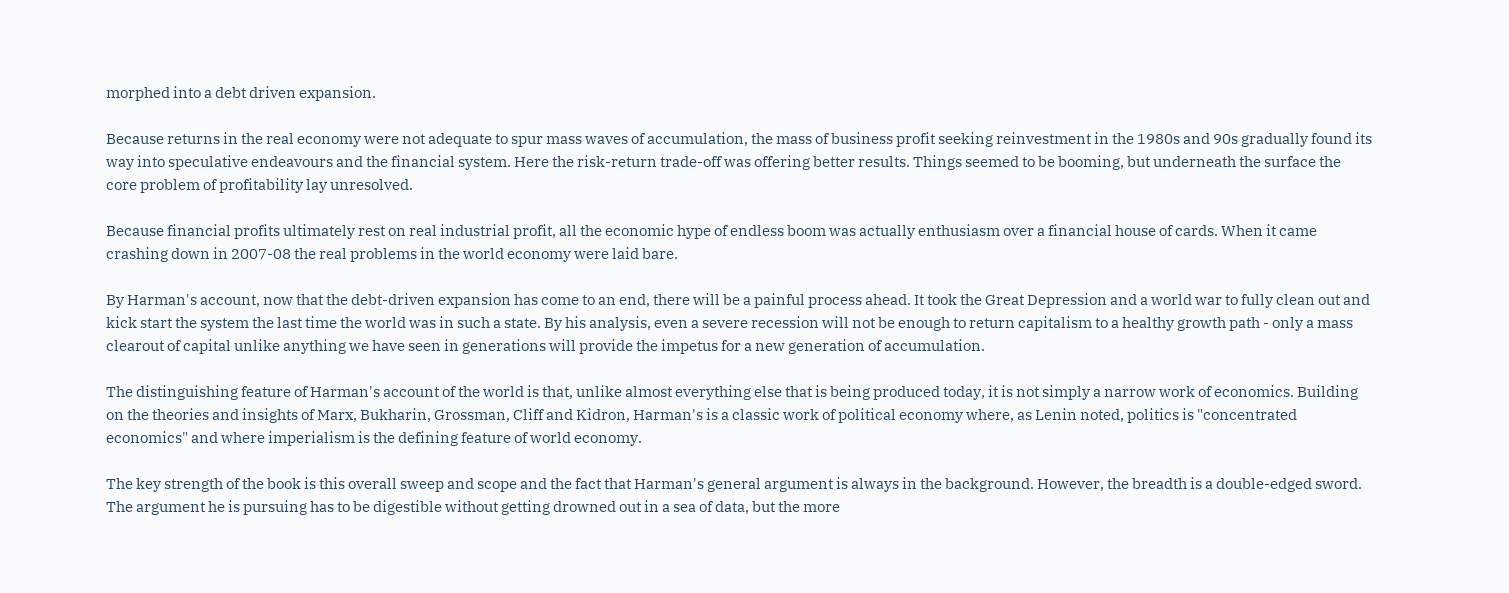morphed into a debt driven expansion.

Because returns in the real economy were not adequate to spur mass waves of accumulation, the mass of business profit seeking reinvestment in the 1980s and 90s gradually found its way into speculative endeavours and the financial system. Here the risk-return trade-off was offering better results. Things seemed to be booming, but underneath the surface the core problem of profitability lay unresolved.

Because financial profits ultimately rest on real industrial profit, all the economic hype of endless boom was actually enthusiasm over a financial house of cards. When it came crashing down in 2007-08 the real problems in the world economy were laid bare.

By Harman's account, now that the debt-driven expansion has come to an end, there will be a painful process ahead. It took the Great Depression and a world war to fully clean out and kick start the system the last time the world was in such a state. By his analysis, even a severe recession will not be enough to return capitalism to a healthy growth path - only a mass clearout of capital unlike anything we have seen in generations will provide the impetus for a new generation of accumulation.

The distinguishing feature of Harman's account of the world is that, unlike almost everything else that is being produced today, it is not simply a narrow work of economics. Building on the theories and insights of Marx, Bukharin, Grossman, Cliff and Kidron, Harman's is a classic work of political economy where, as Lenin noted, politics is "concentrated economics" and where imperialism is the defining feature of world economy.

The key strength of the book is this overall sweep and scope and the fact that Harman's general argument is always in the background. However, the breadth is a double-edged sword. The argument he is pursuing has to be digestible without getting drowned out in a sea of data, but the more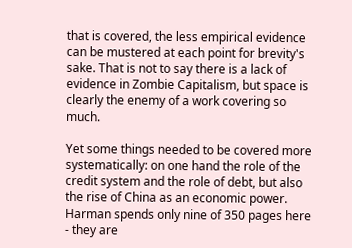that is covered, the less empirical evidence can be mustered at each point for brevity's sake. That is not to say there is a lack of evidence in Zombie Capitalism, but space is clearly the enemy of a work covering so much.

Yet some things needed to be covered more systematically: on one hand the role of the credit system and the role of debt, but also the rise of China as an economic power. Harman spends only nine of 350 pages here - they are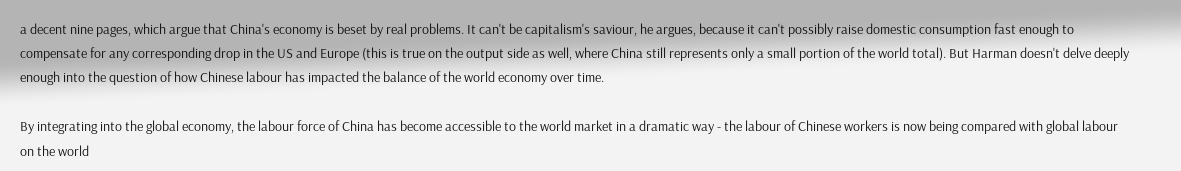a decent nine pages, which argue that China's economy is beset by real problems. It can't be capitalism's saviour, he argues, because it can't possibly raise domestic consumption fast enough to compensate for any corresponding drop in the US and Europe (this is true on the output side as well, where China still represents only a small portion of the world total). But Harman doesn't delve deeply enough into the question of how Chinese labour has impacted the balance of the world economy over time.

By integrating into the global economy, the labour force of China has become accessible to the world market in a dramatic way - the labour of Chinese workers is now being compared with global labour on the world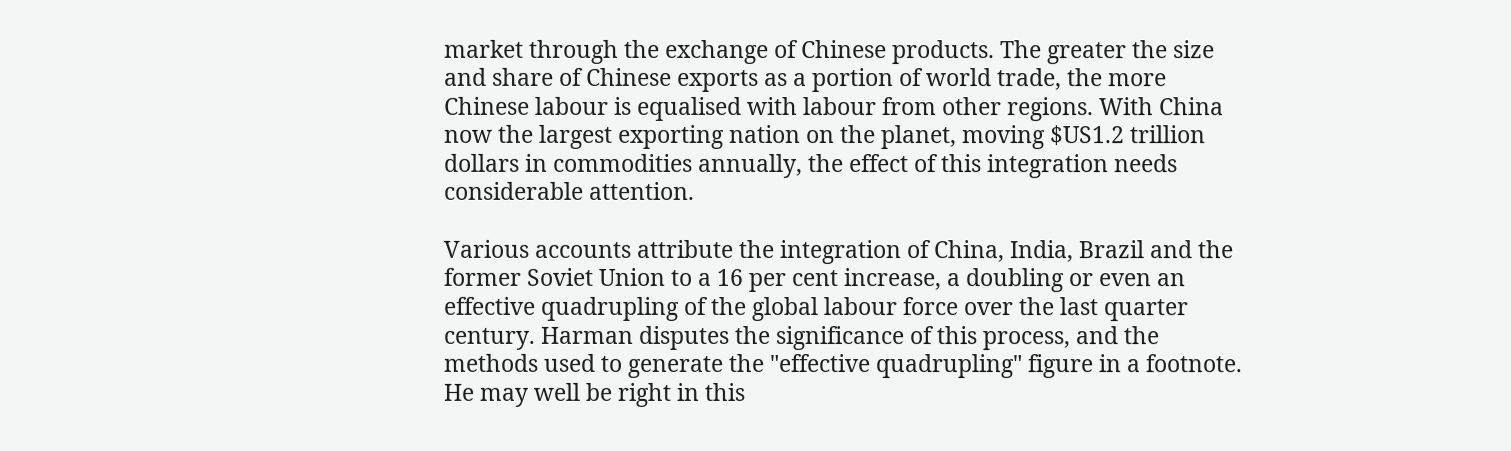market through the exchange of Chinese products. The greater the size and share of Chinese exports as a portion of world trade, the more Chinese labour is equalised with labour from other regions. With China now the largest exporting nation on the planet, moving $US1.2 trillion dollars in commodities annually, the effect of this integration needs considerable attention.

Various accounts attribute the integration of China, India, Brazil and the former Soviet Union to a 16 per cent increase, a doubling or even an effective quadrupling of the global labour force over the last quarter century. Harman disputes the significance of this process, and the methods used to generate the "effective quadrupling" figure in a footnote. He may well be right in this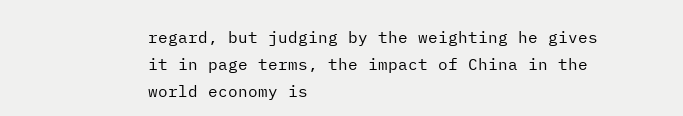regard, but judging by the weighting he gives it in page terms, the impact of China in the world economy is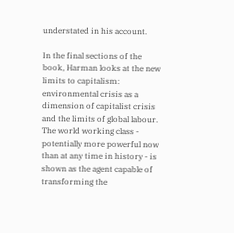understated in his account.

In the final sections of the book, Harman looks at the new limits to capitalism: environmental crisis as a dimension of capitalist crisis and the limits of global labour. The world working class - potentially more powerful now than at any time in history - is shown as the agent capable of transforming the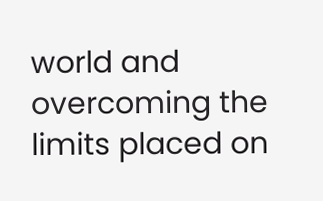world and overcoming the limits placed on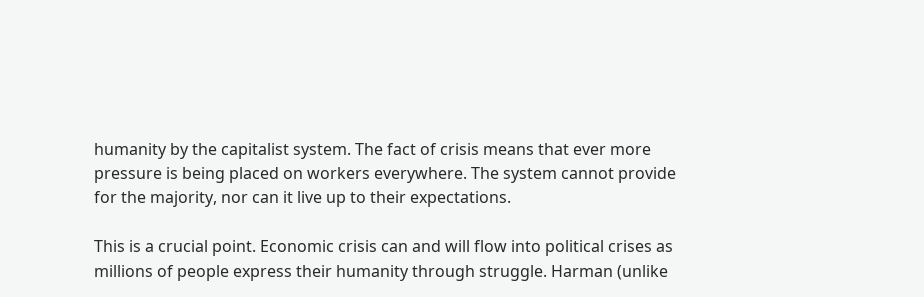humanity by the capitalist system. The fact of crisis means that ever more pressure is being placed on workers everywhere. The system cannot provide for the majority, nor can it live up to their expectations.

This is a crucial point. Economic crisis can and will flow into political crises as millions of people express their humanity through struggle. Harman (unlike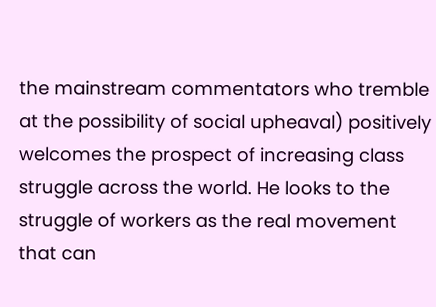the mainstream commentators who tremble at the possibility of social upheaval) positively welcomes the prospect of increasing class struggle across the world. He looks to the struggle of workers as the real movement that can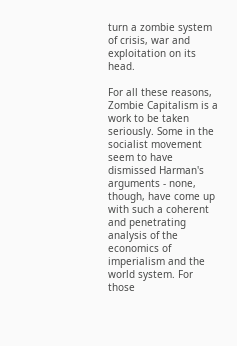turn a zombie system of crisis, war and exploitation on its head.

For all these reasons, Zombie Capitalism is a work to be taken seriously. Some in the socialist movement seem to have dismissed Harman's arguments - none, though, have come up with such a coherent and penetrating analysis of the economics of imperialism and the world system. For those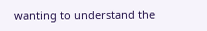wanting to understand the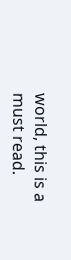world, this is a must read.